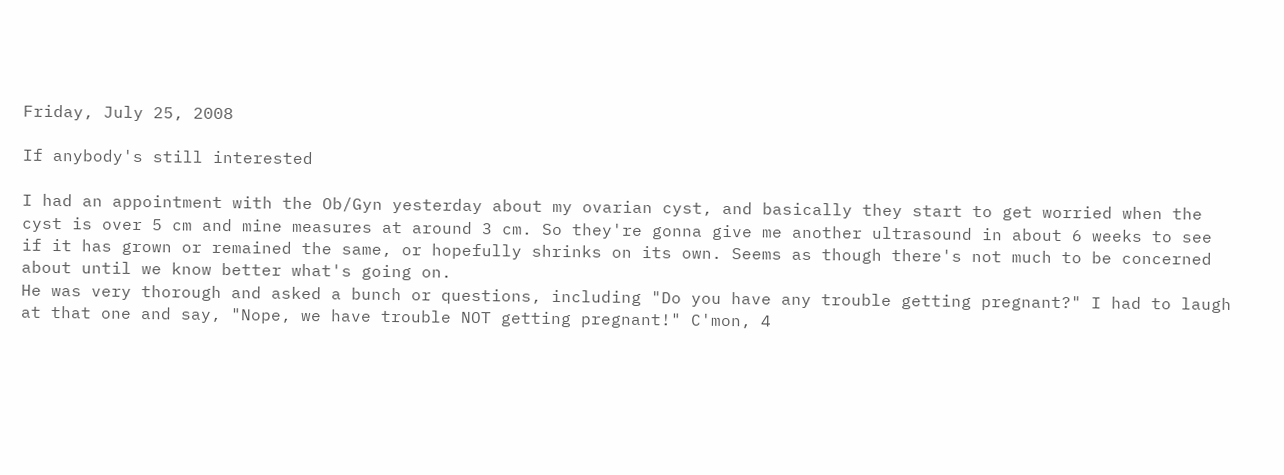Friday, July 25, 2008

If anybody's still interested

I had an appointment with the Ob/Gyn yesterday about my ovarian cyst, and basically they start to get worried when the cyst is over 5 cm and mine measures at around 3 cm. So they're gonna give me another ultrasound in about 6 weeks to see if it has grown or remained the same, or hopefully shrinks on its own. Seems as though there's not much to be concerned about until we know better what's going on.
He was very thorough and asked a bunch or questions, including "Do you have any trouble getting pregnant?" I had to laugh at that one and say, "Nope, we have trouble NOT getting pregnant!" C'mon, 4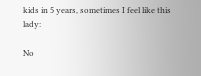kids in 5 years, sometimes I feel like this lady:

No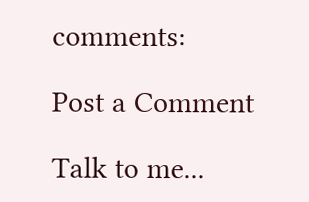comments:

Post a Comment

Talk to me...